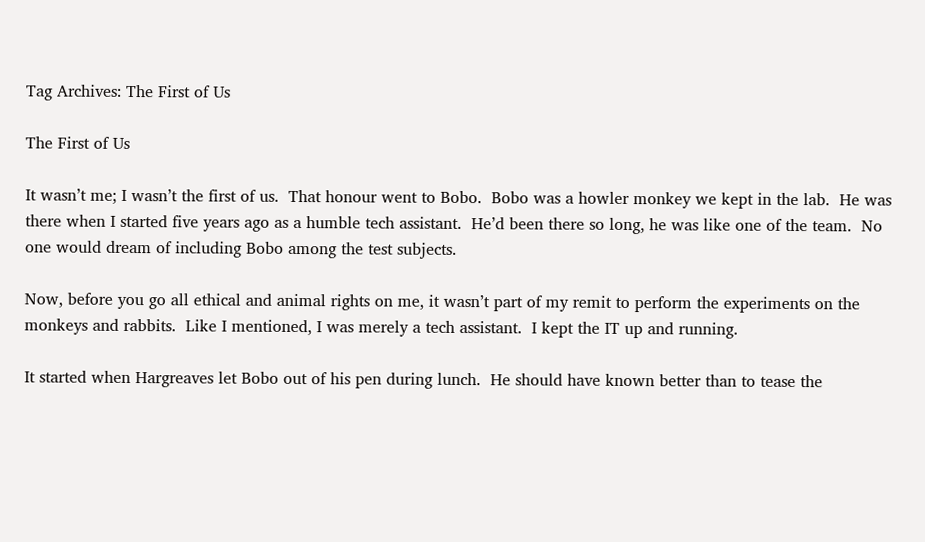Tag Archives: The First of Us

The First of Us

It wasn’t me; I wasn’t the first of us.  That honour went to Bobo.  Bobo was a howler monkey we kept in the lab.  He was there when I started five years ago as a humble tech assistant.  He’d been there so long, he was like one of the team.  No one would dream of including Bobo among the test subjects.

Now, before you go all ethical and animal rights on me, it wasn’t part of my remit to perform the experiments on the monkeys and rabbits.  Like I mentioned, I was merely a tech assistant.  I kept the IT up and running.

It started when Hargreaves let Bobo out of his pen during lunch.  He should have known better than to tease the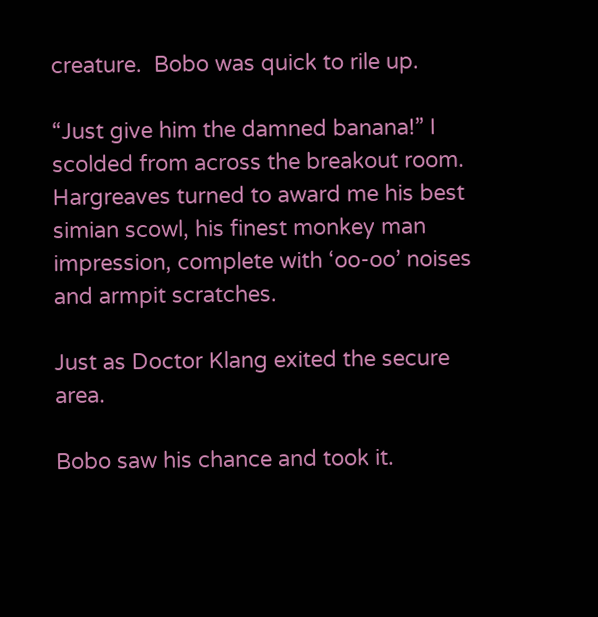creature.  Bobo was quick to rile up.

“Just give him the damned banana!” I scolded from across the breakout room.  Hargreaves turned to award me his best simian scowl, his finest monkey man impression, complete with ‘oo-oo’ noises and armpit scratches.

Just as Doctor Klang exited the secure area.

Bobo saw his chance and took it.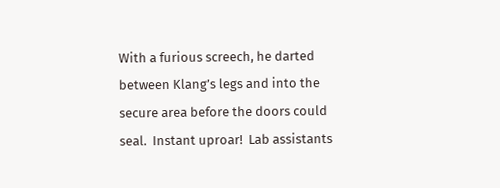With a furious screech, he darted between Klang’s legs and into the secure area before the doors could seal.  Instant uproar!  Lab assistants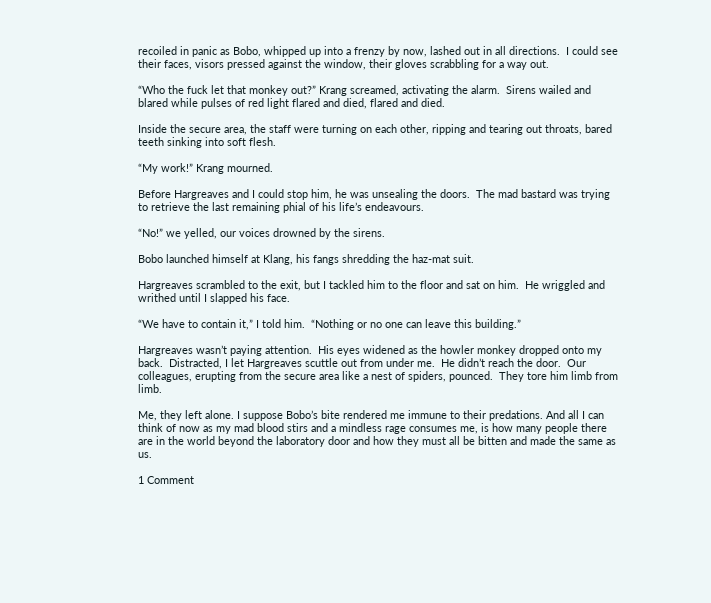recoiled in panic as Bobo, whipped up into a frenzy by now, lashed out in all directions.  I could see their faces, visors pressed against the window, their gloves scrabbling for a way out.

“Who the fuck let that monkey out?” Krang screamed, activating the alarm.  Sirens wailed and blared while pulses of red light flared and died, flared and died.

Inside the secure area, the staff were turning on each other, ripping and tearing out throats, bared teeth sinking into soft flesh.

“My work!” Krang mourned.

Before Hargreaves and I could stop him, he was unsealing the doors.  The mad bastard was trying to retrieve the last remaining phial of his life’s endeavours.

“No!” we yelled, our voices drowned by the sirens.

Bobo launched himself at Klang, his fangs shredding the haz-mat suit.

Hargreaves scrambled to the exit, but I tackled him to the floor and sat on him.  He wriggled and writhed until I slapped his face.

“We have to contain it,” I told him.  “Nothing or no one can leave this building.”

Hargreaves wasn’t paying attention.  His eyes widened as the howler monkey dropped onto my back.  Distracted, I let Hargreaves scuttle out from under me.  He didn’t reach the door.  Our colleagues, erupting from the secure area like a nest of spiders, pounced.  They tore him limb from limb.

Me, they left alone. I suppose Bobo’s bite rendered me immune to their predations. And all I can think of now as my mad blood stirs and a mindless rage consumes me, is how many people there are in the world beyond the laboratory door and how they must all be bitten and made the same as us.

1 Comment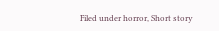Filed under horror, Short story